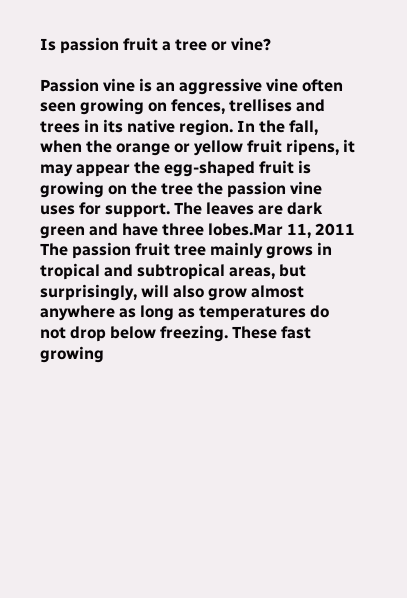Is passion fruit a tree or vine?

Passion vine is an aggressive vine often seen growing on fences, trellises and trees in its native region. In the fall, when the orange or yellow fruit ripens, it may appear the egg-shaped fruit is growing on the tree the passion vine uses for support. The leaves are dark green and have three lobes.Mar 11, 2011
The passion fruit tree mainly grows in tropical and subtropical areas, but surprisingly, will also grow almost anywhere as long as temperatures do not drop below freezing. These fast growing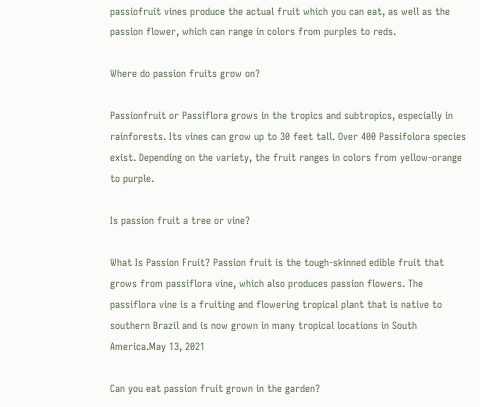passiofruit vines produce the actual fruit which you can eat, as well as the passion flower, which can range in colors from purples to reds.

Where do passion fruits grow on?

Passionfruit or Passiflora grows in the tropics and subtropics, especially in rainforests. Its vines can grow up to 30 feet tall. Over 400 Passifolora species exist. Depending on the variety, the fruit ranges in colors from yellow-orange to purple.

Is passion fruit a tree or vine?

What Is Passion Fruit? Passion fruit is the tough-skinned edible fruit that grows from passiflora vine, which also produces passion flowers. The passiflora vine is a fruiting and flowering tropical plant that is native to southern Brazil and is now grown in many tropical locations in South America.May 13, 2021

Can you eat passion fruit grown in the garden?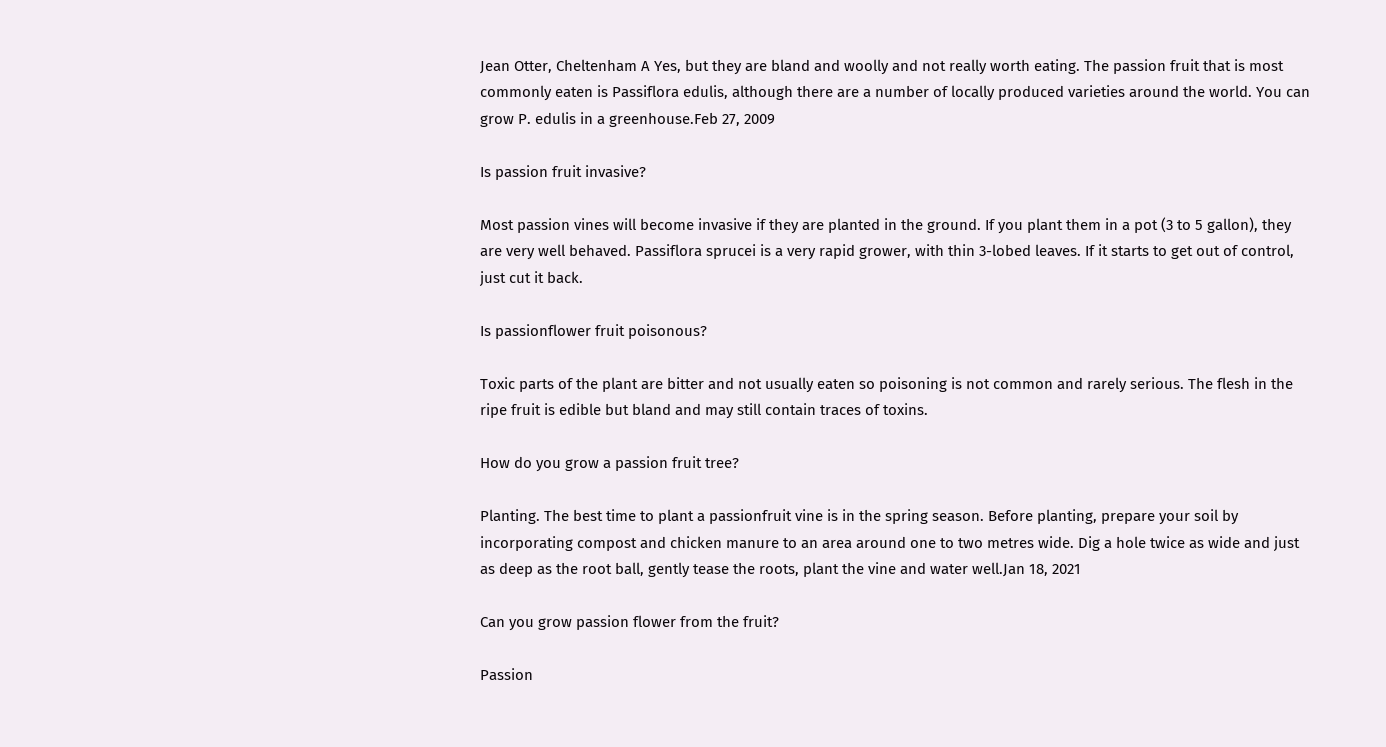Jean Otter, Cheltenham A Yes, but they are bland and woolly and not really worth eating. The passion fruit that is most commonly eaten is Passiflora edulis, although there are a number of locally produced varieties around the world. You can grow P. edulis in a greenhouse.Feb 27, 2009

Is passion fruit invasive?

Most passion vines will become invasive if they are planted in the ground. If you plant them in a pot (3 to 5 gallon), they are very well behaved. Passiflora sprucei is a very rapid grower, with thin 3-lobed leaves. If it starts to get out of control, just cut it back.

Is passionflower fruit poisonous?

Toxic parts of the plant are bitter and not usually eaten so poisoning is not common and rarely serious. The flesh in the ripe fruit is edible but bland and may still contain traces of toxins.

How do you grow a passion fruit tree?

Planting. The best time to plant a passionfruit vine is in the spring season. Before planting, prepare your soil by incorporating compost and chicken manure to an area around one to two metres wide. Dig a hole twice as wide and just as deep as the root ball, gently tease the roots, plant the vine and water well.Jan 18, 2021

Can you grow passion flower from the fruit?

Passion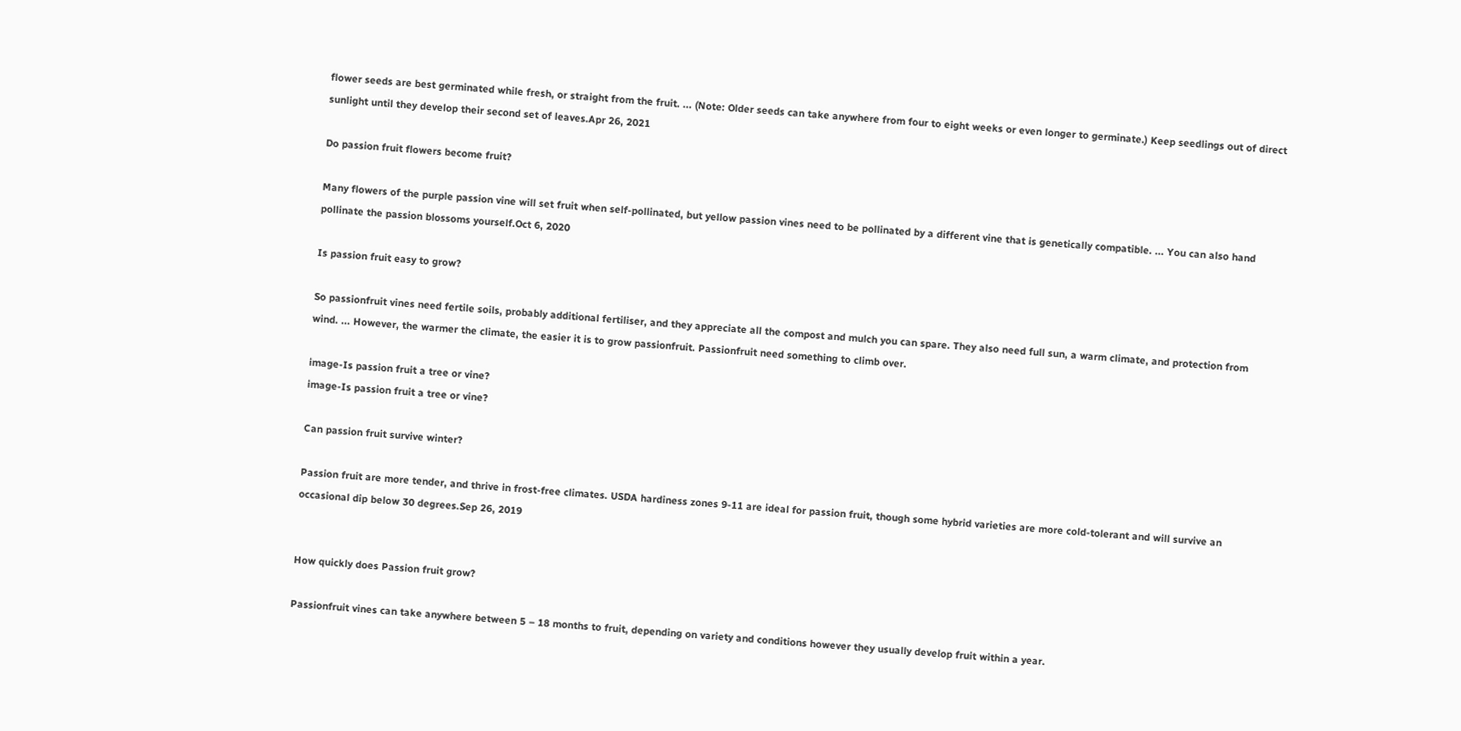flower seeds are best germinated while fresh, or straight from the fruit. ... (Note: Older seeds can take anywhere from four to eight weeks or even longer to germinate.) Keep seedlings out of direct sunlight until they develop their second set of leaves.Apr 26, 2021

Do passion fruit flowers become fruit?

Many flowers of the purple passion vine will set fruit when self-pollinated, but yellow passion vines need to be pollinated by a different vine that is genetically compatible. ... You can also hand pollinate the passion blossoms yourself.Oct 6, 2020

Is passion fruit easy to grow?

So passionfruit vines need fertile soils, probably additional fertiliser, and they appreciate all the compost and mulch you can spare. They also need full sun, a warm climate, and protection from wind. ... However, the warmer the climate, the easier it is to grow passionfruit. Passionfruit need something to climb over.

image-Is passion fruit a tree or vine?
image-Is passion fruit a tree or vine?

Can passion fruit survive winter?

Passion fruit are more tender, and thrive in frost-free climates. USDA hardiness zones 9-11 are ideal for passion fruit, though some hybrid varieties are more cold-tolerant and will survive an occasional dip below 30 degrees.Sep 26, 2019


How quickly does Passion fruit grow?

Passionfruit vines can take anywhere between 5 – 18 months to fruit, depending on variety and conditions however they usually develop fruit within a year.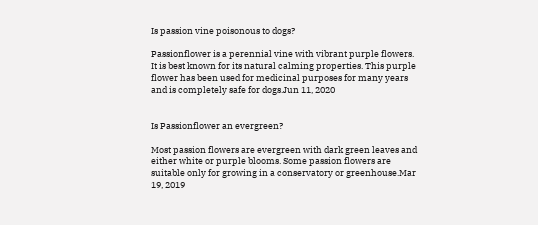Is passion vine poisonous to dogs?

Passionflower is a perennial vine with vibrant purple flowers. It is best known for its natural calming properties. This purple flower has been used for medicinal purposes for many years and is completely safe for dogs.Jun 11, 2020


Is Passionflower an evergreen?

Most passion flowers are evergreen with dark green leaves and either white or purple blooms. Some passion flowers are suitable only for growing in a conservatory or greenhouse.Mar 19, 2019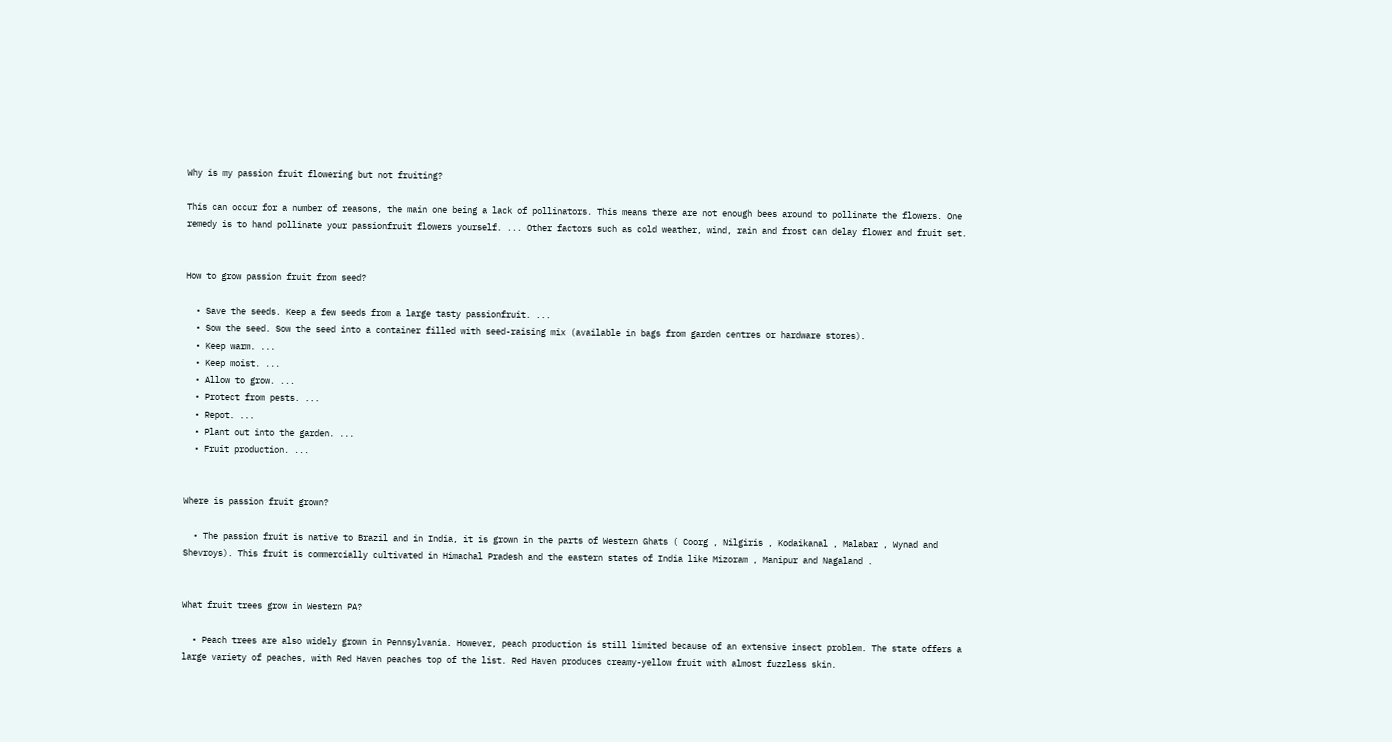Why is my passion fruit flowering but not fruiting?

This can occur for a number of reasons, the main one being a lack of pollinators. This means there are not enough bees around to pollinate the flowers. One remedy is to hand pollinate your passionfruit flowers yourself. ... Other factors such as cold weather, wind, rain and frost can delay flower and fruit set.


How to grow passion fruit from seed?

  • Save the seeds. Keep a few seeds from a large tasty passionfruit. ...
  • Sow the seed. Sow the seed into a container filled with seed-raising mix (available in bags from garden centres or hardware stores).
  • Keep warm. ...
  • Keep moist. ...
  • Allow to grow. ...
  • Protect from pests. ...
  • Repot. ...
  • Plant out into the garden. ...
  • Fruit production. ...


Where is passion fruit grown?

  • The passion fruit is native to Brazil and in India, it is grown in the parts of Western Ghats ( Coorg , Nilgiris , Kodaikanal , Malabar , Wynad and Shevroys). This fruit is commercially cultivated in Himachal Pradesh and the eastern states of India like Mizoram , Manipur and Nagaland .


What fruit trees grow in Western PA?

  • Peach trees are also widely grown in Pennsylvania. However, peach production is still limited because of an extensive insect problem. The state offers a large variety of peaches, with Red Haven peaches top of the list. Red Haven produces creamy-yellow fruit with almost fuzzless skin.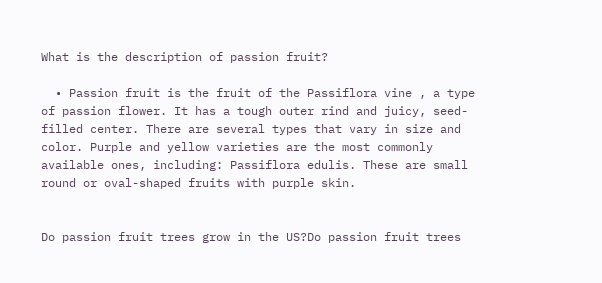What is the description of passion fruit?

  • Passion fruit is the fruit of the Passiflora vine , a type of passion flower. It has a tough outer rind and juicy, seed-filled center. There are several types that vary in size and color. Purple and yellow varieties are the most commonly available ones, including: Passiflora edulis. These are small round or oval-shaped fruits with purple skin.


Do passion fruit trees grow in the US?Do passion fruit trees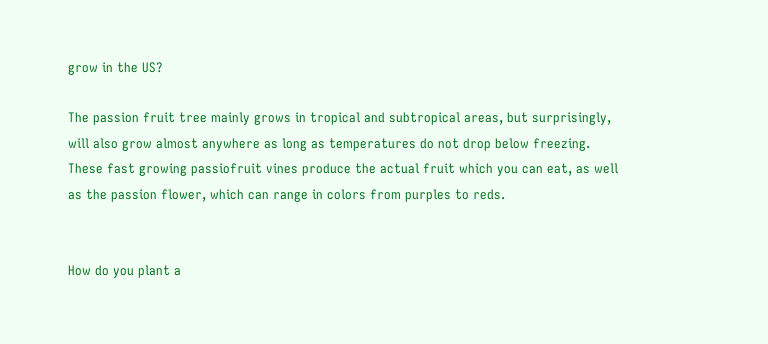grow in the US?

The passion fruit tree mainly grows in tropical and subtropical areas, but surprisingly, will also grow almost anywhere as long as temperatures do not drop below freezing. These fast growing passiofruit vines produce the actual fruit which you can eat, as well as the passion flower, which can range in colors from purples to reds.


How do you plant a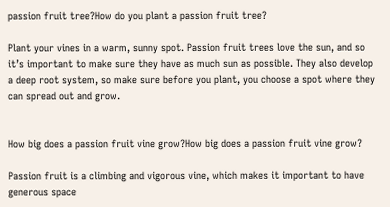passion fruit tree?How do you plant a passion fruit tree?

Plant your vines in a warm, sunny spot. Passion fruit trees love the sun, and so it’s important to make sure they have as much sun as possible. They also develop a deep root system, so make sure before you plant, you choose a spot where they can spread out and grow.


How big does a passion fruit vine grow?How big does a passion fruit vine grow?

Passion fruit is a climbing and vigorous vine, which makes it important to have generous space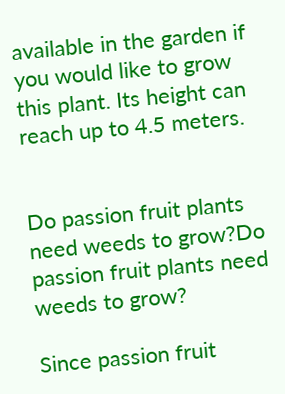available in the garden if you would like to grow this plant. Its height can reach up to 4.5 meters.


Do passion fruit plants need weeds to grow?Do passion fruit plants need weeds to grow?

Since passion fruit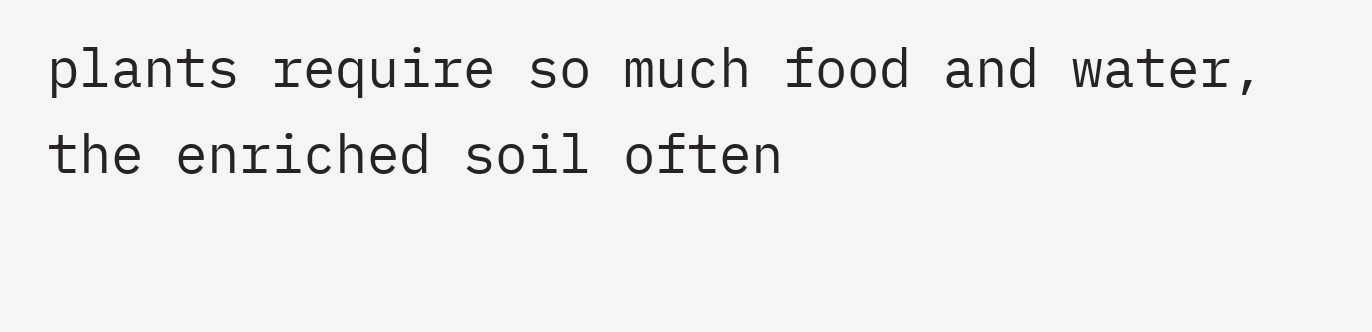plants require so much food and water, the enriched soil often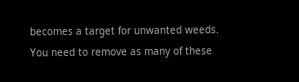becomes a target for unwanted weeds. You need to remove as many of these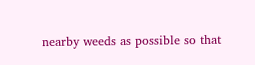nearby weeds as possible so that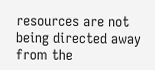resources are not being directed away from the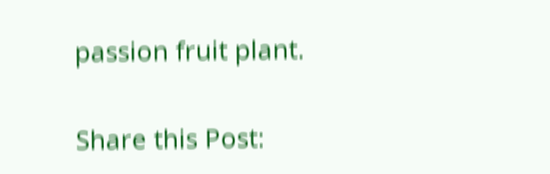passion fruit plant.

Share this Post: